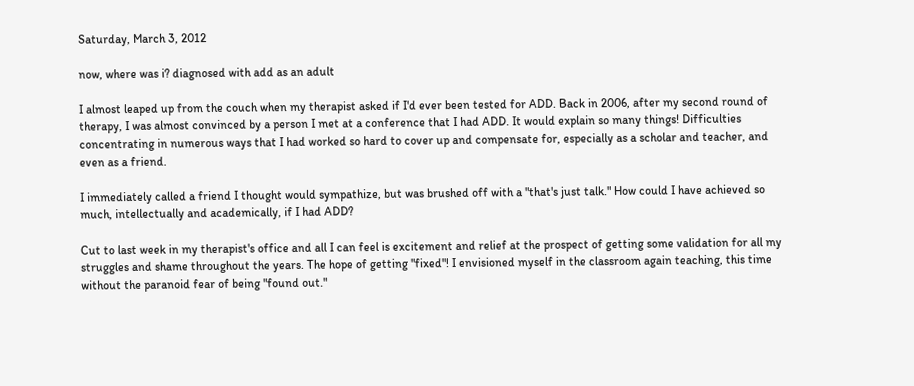Saturday, March 3, 2012

now, where was i? diagnosed with add as an adult

I almost leaped up from the couch when my therapist asked if I'd ever been tested for ADD. Back in 2006, after my second round of therapy, I was almost convinced by a person I met at a conference that I had ADD. It would explain so many things! Difficulties concentrating in numerous ways that I had worked so hard to cover up and compensate for, especially as a scholar and teacher, and even as a friend.

I immediately called a friend I thought would sympathize, but was brushed off with a "that's just talk." How could I have achieved so much, intellectually and academically, if I had ADD?

Cut to last week in my therapist's office and all I can feel is excitement and relief at the prospect of getting some validation for all my struggles and shame throughout the years. The hope of getting "fixed"! I envisioned myself in the classroom again teaching, this time without the paranoid fear of being "found out."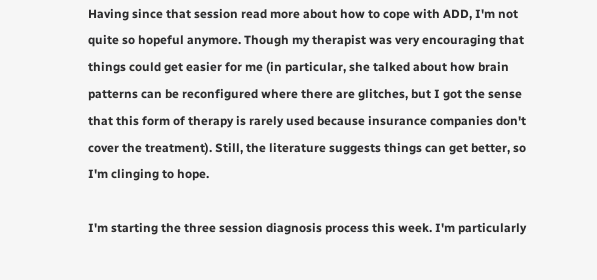Having since that session read more about how to cope with ADD, I'm not quite so hopeful anymore. Though my therapist was very encouraging that things could get easier for me (in particular, she talked about how brain patterns can be reconfigured where there are glitches, but I got the sense that this form of therapy is rarely used because insurance companies don't cover the treatment). Still, the literature suggests things can get better, so I'm clinging to hope.

I'm starting the three session diagnosis process this week. I'm particularly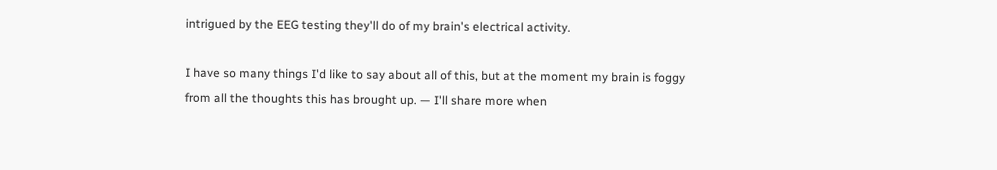intrigued by the EEG testing they'll do of my brain's electrical activity.

I have so many things I'd like to say about all of this, but at the moment my brain is foggy from all the thoughts this has brought up. — I'll share more when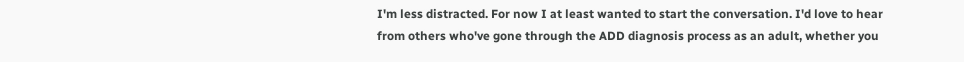I'm less distracted. For now I at least wanted to start the conversation. I'd love to hear from others who've gone through the ADD diagnosis process as an adult, whether you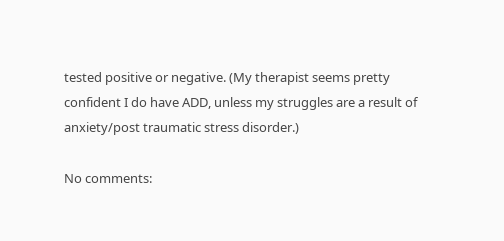tested positive or negative. (My therapist seems pretty confident I do have ADD, unless my struggles are a result of anxiety/post traumatic stress disorder.)

No comments: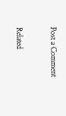Post a Comment

Related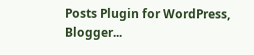Posts Plugin for WordPress, Blogger...